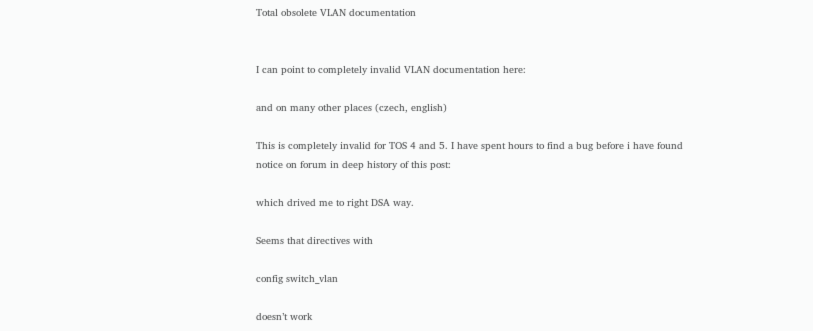Total obsolete VLAN documentation


I can point to completely invalid VLAN documentation here:

and on many other places (czech, english)

This is completely invalid for TOS 4 and 5. I have spent hours to find a bug before i have found notice on forum in deep history of this post:

which drived me to right DSA way.

Seems that directives with

config switch_vlan

doesn’t work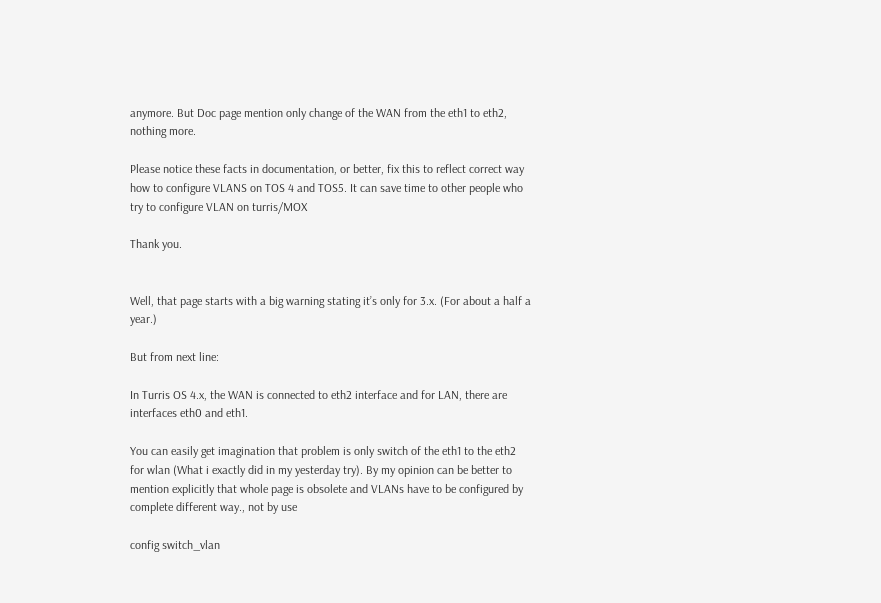anymore. But Doc page mention only change of the WAN from the eth1 to eth2, nothing more.

Please notice these facts in documentation, or better, fix this to reflect correct way how to configure VLANS on TOS 4 and TOS5. It can save time to other people who try to configure VLAN on turris/MOX

Thank you.


Well, that page starts with a big warning stating it’s only for 3.x. (For about a half a year.)

But from next line:

In Turris OS 4.x, the WAN is connected to eth2 interface and for LAN, there are interfaces eth0 and eth1.

You can easily get imagination that problem is only switch of the eth1 to the eth2 for wlan (What i exactly did in my yesterday try). By my opinion can be better to mention explicitly that whole page is obsolete and VLANs have to be configured by complete different way., not by use

config switch_vlan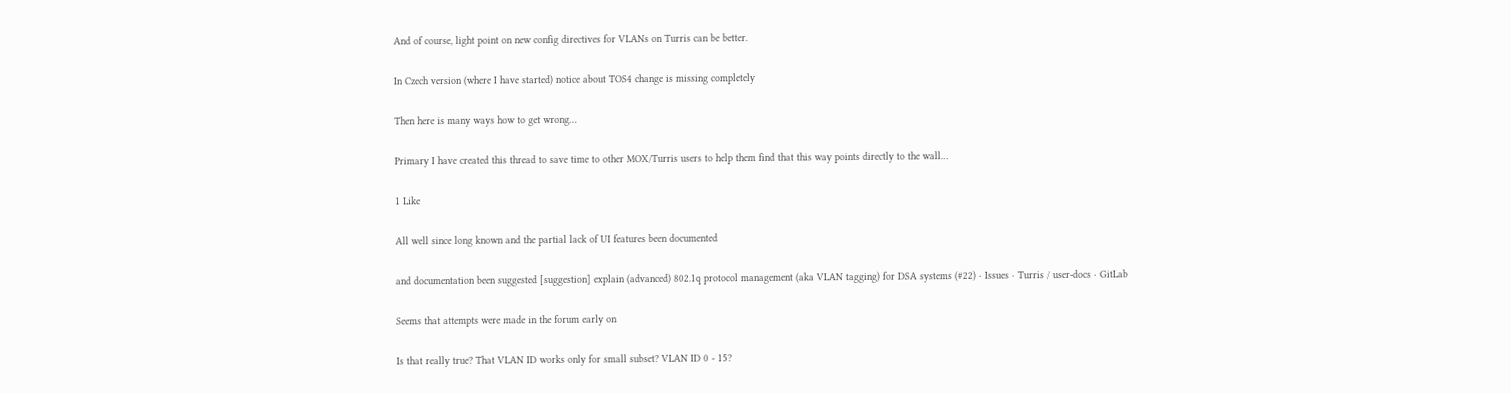And of course, light point on new config directives for VLANs on Turris can be better.

In Czech version (where I have started) notice about TOS4 change is missing completely

Then here is many ways how to get wrong…

Primary I have created this thread to save time to other MOX/Turris users to help them find that this way points directly to the wall…

1 Like

All well since long known and the partial lack of UI features been documented

and documentation been suggested [suggestion] explain (advanced) 802.1q protocol management (aka VLAN tagging) for DSA systems (#22) · Issues · Turris / user-docs · GitLab

Seems that attempts were made in the forum early on

Is that really true? That VLAN ID works only for small subset? VLAN ID 0 - 15?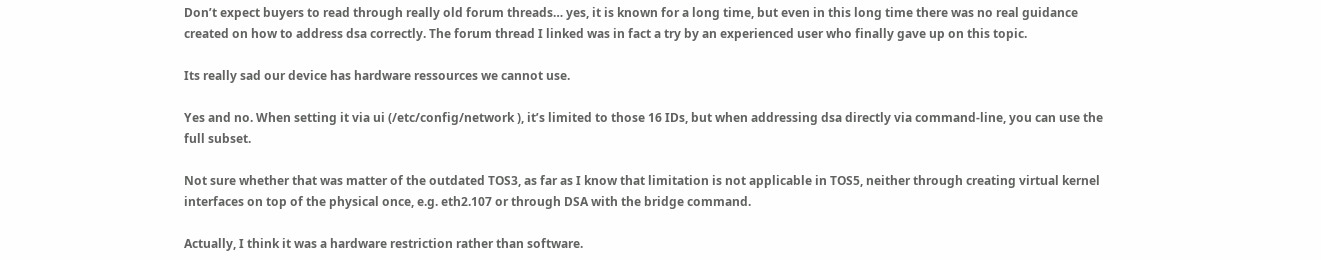Don’t expect buyers to read through really old forum threads… yes, it is known for a long time, but even in this long time there was no real guidance created on how to address dsa correctly. The forum thread I linked was in fact a try by an experienced user who finally gave up on this topic.

Its really sad our device has hardware ressources we cannot use.

Yes and no. When setting it via ui (/etc/config/network ), it’s limited to those 16 IDs, but when addressing dsa directly via command-line, you can use the full subset.

Not sure whether that was matter of the outdated TOS3, as far as I know that limitation is not applicable in TOS5, neither through creating virtual kernel interfaces on top of the physical once, e.g. eth2.107 or through DSA with the bridge command.

Actually, I think it was a hardware restriction rather than software.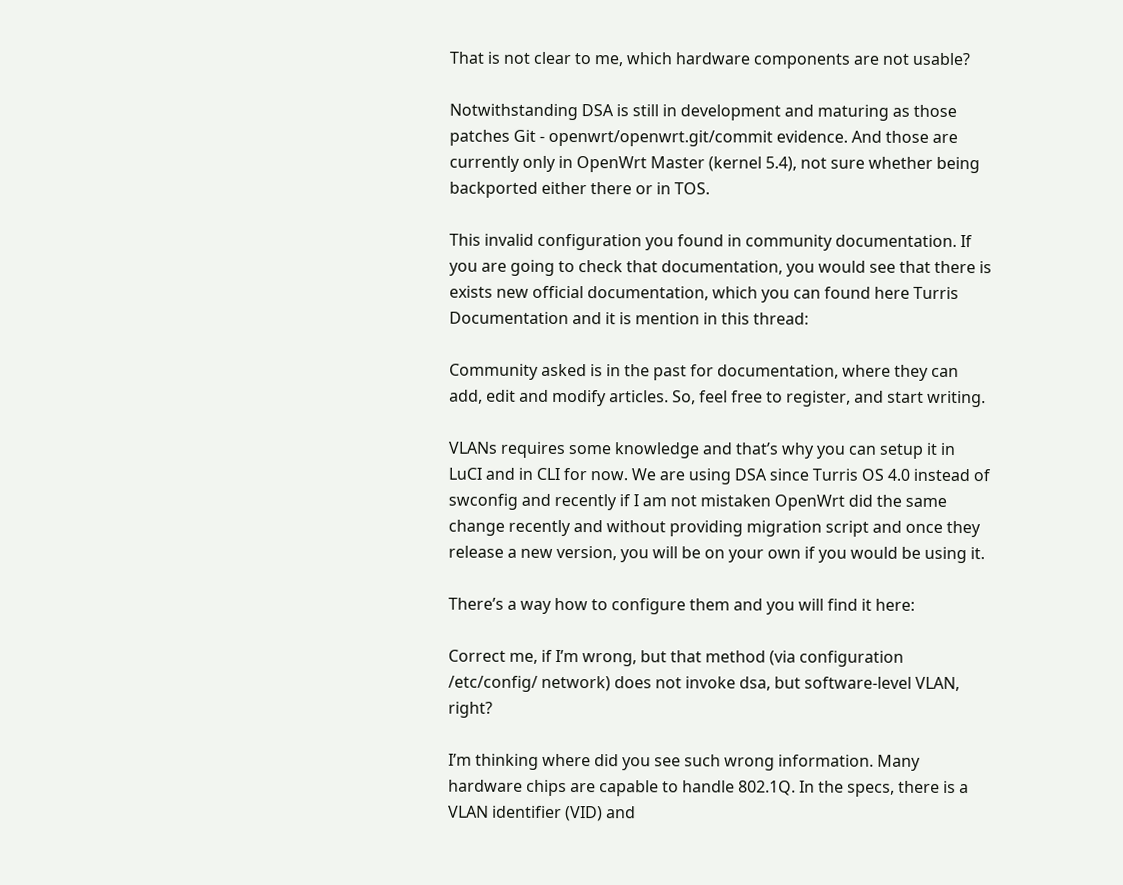That is not clear to me, which hardware components are not usable?

Notwithstanding DSA is still in development and maturing as those patches Git - openwrt/openwrt.git/commit evidence. And those are currently only in OpenWrt Master (kernel 5.4), not sure whether being backported either there or in TOS.

This invalid configuration you found in community documentation. If you are going to check that documentation, you would see that there is exists new official documentation, which you can found here Turris Documentation and it is mention in this thread:

Community asked is in the past for documentation, where they can add, edit and modify articles. So, feel free to register, and start writing.

VLANs requires some knowledge and that’s why you can setup it in LuCI and in CLI for now. We are using DSA since Turris OS 4.0 instead of swconfig and recently if I am not mistaken OpenWrt did the same change recently and without providing migration script and once they release a new version, you will be on your own if you would be using it.

There’s a way how to configure them and you will find it here:

Correct me, if I’m wrong, but that method (via configuration /etc/config/ network) does not invoke dsa, but software-level VLAN, right?

I’m thinking where did you see such wrong information. Many hardware chips are capable to handle 802.1Q. In the specs, there is a VLAN identifier (VID) and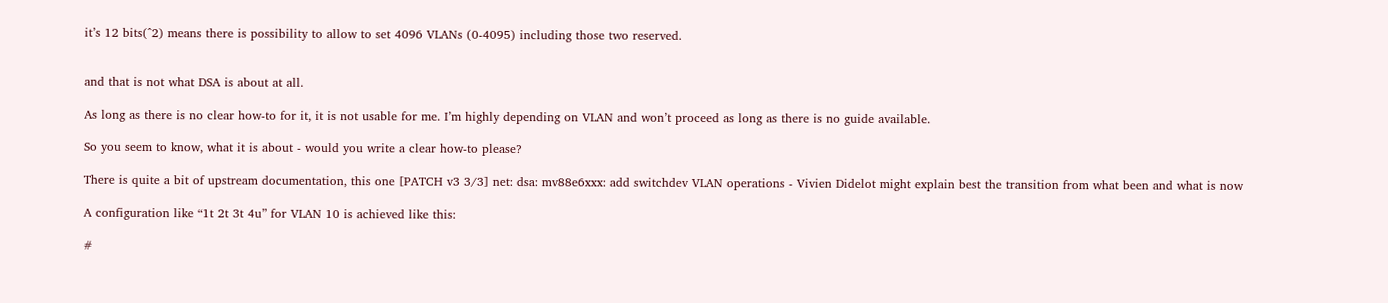it’s 12 bits(^2) means there is possibility to allow to set 4096 VLANs (0-4095) including those two reserved.


and that is not what DSA is about at all.

As long as there is no clear how-to for it, it is not usable for me. I’m highly depending on VLAN and won’t proceed as long as there is no guide available.

So you seem to know, what it is about - would you write a clear how-to please?

There is quite a bit of upstream documentation, this one [PATCH v3 3/3] net: dsa: mv88e6xxx: add switchdev VLAN operations - Vivien Didelot might explain best the transition from what been and what is now

A configuration like “1t 2t 3t 4u” for VLAN 10 is achieved like this:

#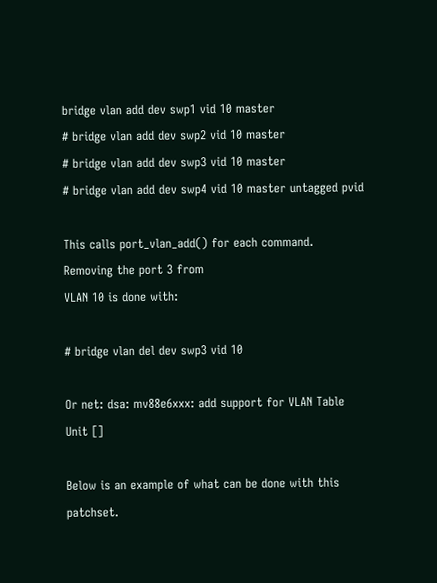bridge vlan add dev swp1 vid 10 master
# bridge vlan add dev swp2 vid 10 master
# bridge vlan add dev swp3 vid 10 master
# bridge vlan add dev swp4 vid 10 master untagged pvid

This calls port_vlan_add() for each command. Removing the port 3 from
VLAN 10 is done with:

# bridge vlan del dev swp3 vid 10

Or net: dsa: mv88e6xxx: add support for VLAN Table Unit []

Below is an example of what can be done with this patchset.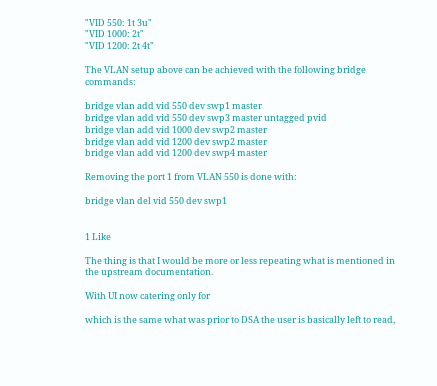"VID 550: 1t 3u"
"VID 1000: 2t"
"VID 1200: 2t 4t"

The VLAN setup above can be achieved with the following bridge commands:

bridge vlan add vid 550 dev swp1 master
bridge vlan add vid 550 dev swp3 master untagged pvid
bridge vlan add vid 1000 dev swp2 master
bridge vlan add vid 1200 dev swp2 master
bridge vlan add vid 1200 dev swp4 master

Removing the port 1 from VLAN 550 is done with:

bridge vlan del vid 550 dev swp1


1 Like

The thing is that I would be more or less repeating what is mentioned in the upstream documentation.

With UI now catering only for

which is the same what was prior to DSA the user is basically left to read,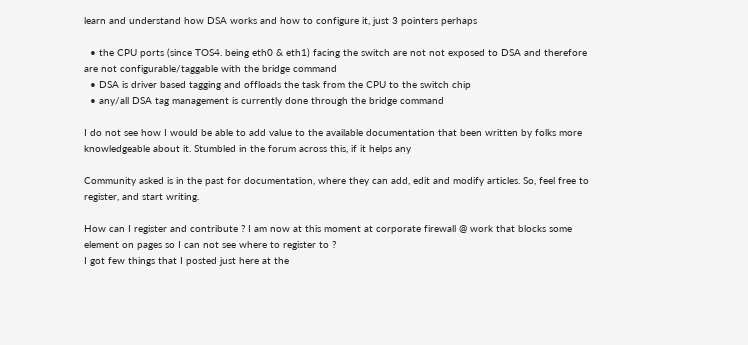learn and understand how DSA works and how to configure it, just 3 pointers perhaps

  • the CPU ports (since TOS4. being eth0 & eth1) facing the switch are not not exposed to DSA and therefore are not configurable/taggable with the bridge command
  • DSA is driver based tagging and offloads the task from the CPU to the switch chip
  • any/all DSA tag management is currently done through the bridge command

I do not see how I would be able to add value to the available documentation that been written by folks more knowledgeable about it. Stumbled in the forum across this, if it helps any

Community asked is in the past for documentation, where they can add, edit and modify articles. So, feel free to register, and start writing.

How can I register and contribute ? I am now at this moment at corporate firewall @ work that blocks some element on pages so I can not see where to register to ?
I got few things that I posted just here at the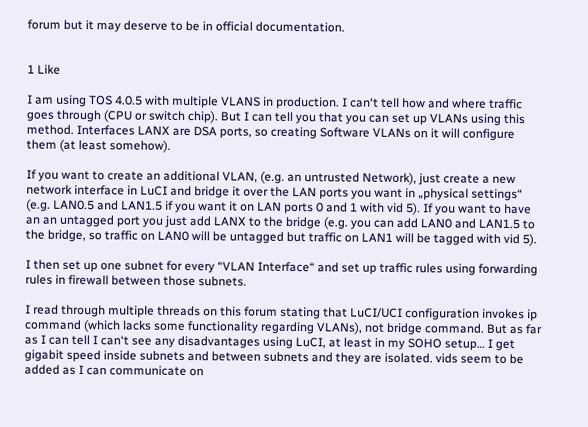forum but it may deserve to be in official documentation.


1 Like

I am using TOS 4.0.5 with multiple VLANS in production. I can‘t tell how and where traffic goes through (CPU or switch chip). But I can tell you that you can set up VLANs using this method. Interfaces LANX are DSA ports, so creating Software VLANs on it will configure them (at least somehow).

If you want to create an additional VLAN, (e.g. an untrusted Network), just create a new network interface in LuCI and bridge it over the LAN ports you want in „physical settings“ (e.g. LAN0.5 and LAN1.5 if you want it on LAN ports 0 and 1 with vid 5). If you want to have an an untagged port you just add LANX to the bridge (e.g. you can add LAN0 and LAN1.5 to the bridge, so traffic on LAN0 will be untagged but traffic on LAN1 will be tagged with vid 5).

I then set up one subnet for every “VLAN Interface“ and set up traffic rules using forwarding rules in firewall between those subnets.

I read through multiple threads on this forum stating that LuCI/UCI configuration invokes ip command (which lacks some functionality regarding VLANs), not bridge command. But as far as I can tell I can‘t see any disadvantages using LuCI, at least in my SOHO setup… I get gigabit speed inside subnets and between subnets and they are isolated. vids seem to be added as I can communicate on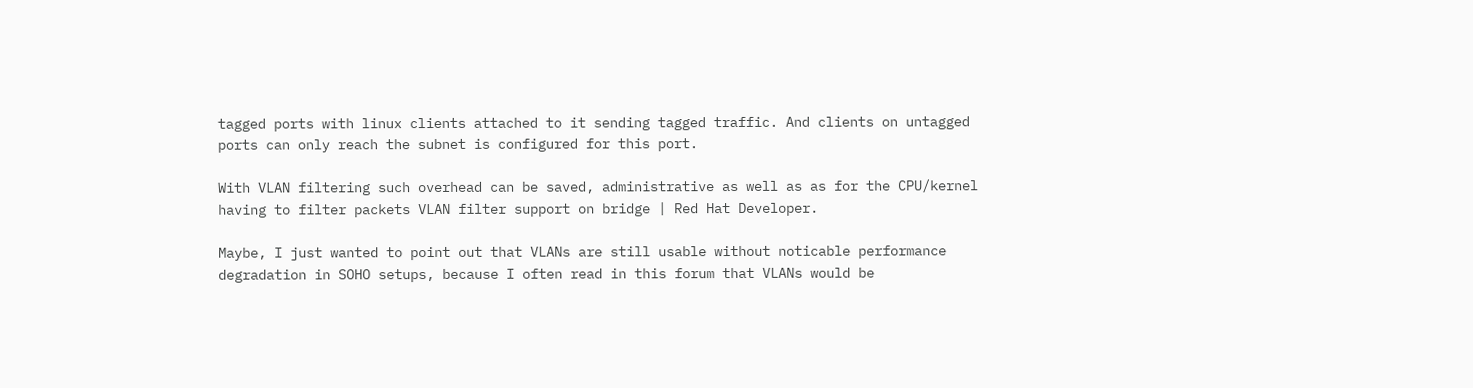tagged ports with linux clients attached to it sending tagged traffic. And clients on untagged ports can only reach the subnet is configured for this port.

With VLAN filtering such overhead can be saved, administrative as well as as for the CPU/kernel having to filter packets VLAN filter support on bridge | Red Hat Developer.

Maybe, I just wanted to point out that VLANs are still usable without noticable performance degradation in SOHO setups, because I often read in this forum that VLANs would be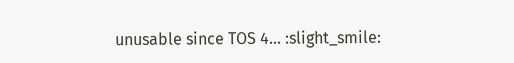unusable since TOS 4… :slight_smile: